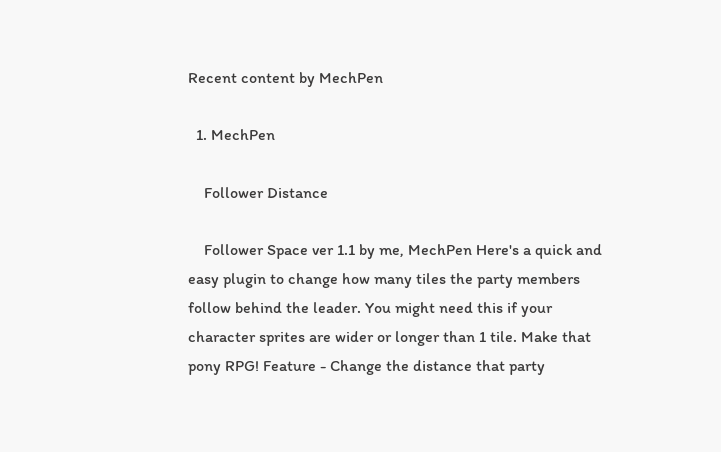Recent content by MechPen

  1. MechPen

    Follower Distance

    Follower Space ver 1.1 by me, MechPen Here's a quick and easy plugin to change how many tiles the party members follow behind the leader. You might need this if your character sprites are wider or longer than 1 tile. Make that pony RPG! Feature - Change the distance that party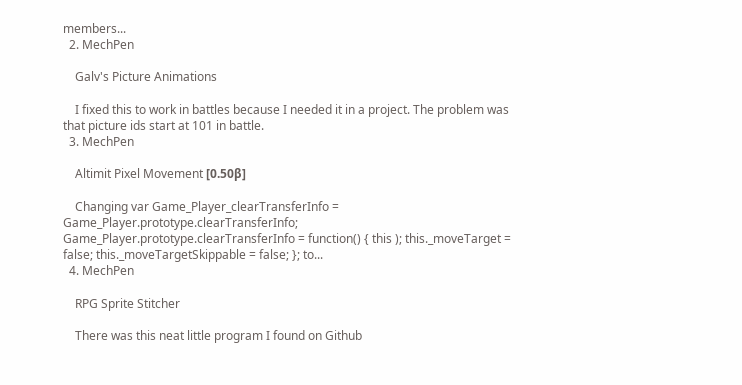members...
  2. MechPen

    Galv's Picture Animations

    I fixed this to work in battles because I needed it in a project. The problem was that picture ids start at 101 in battle.
  3. MechPen

    Altimit Pixel Movement [0.50β]

    Changing var Game_Player_clearTransferInfo = Game_Player.prototype.clearTransferInfo; Game_Player.prototype.clearTransferInfo = function() { this ); this._moveTarget = false; this._moveTargetSkippable = false; }; to...
  4. MechPen

    RPG Sprite Stitcher

    There was this neat little program I found on Github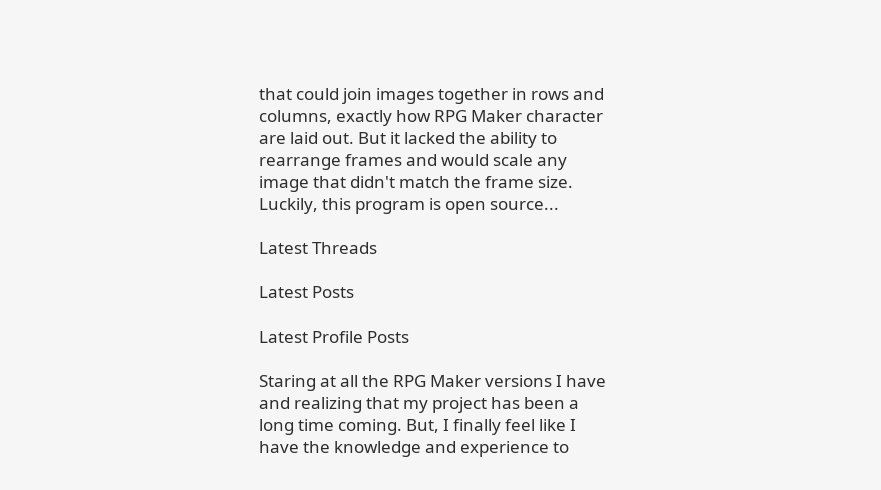that could join images together in rows and columns, exactly how RPG Maker character are laid out. But it lacked the ability to rearrange frames and would scale any image that didn't match the frame size. Luckily, this program is open source...

Latest Threads

Latest Posts

Latest Profile Posts

Staring at all the RPG Maker versions I have and realizing that my project has been a long time coming. But, I finally feel like I have the knowledge and experience to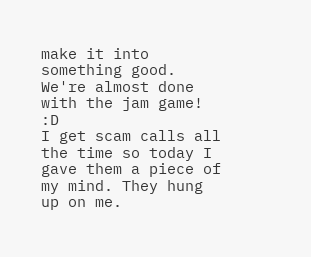make it into something good.
We're almost done with the jam game! :D
I get scam calls all the time so today I gave them a piece of my mind. They hung up on me.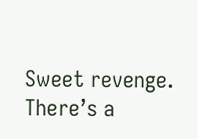Sweet revenge.
There’s a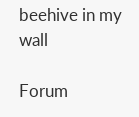beehive in my wall

Forum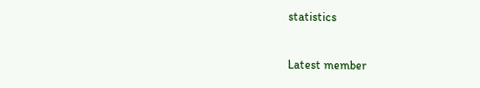statistics

Latest member